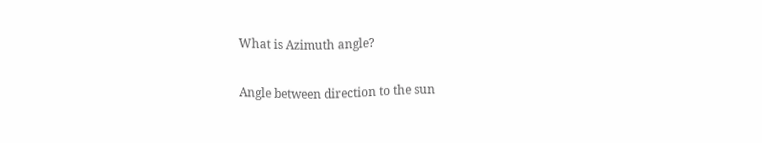What is Azimuth angle?

Angle between direction to the sun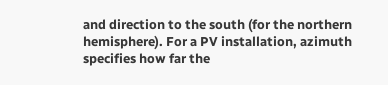and direction to the south (for the northern hemisphere). For a PV installation, azimuth specifies how far the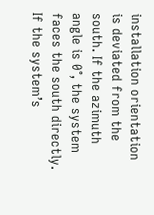installation orientation is deviated from the south. If the azimuth angle is 0°, the system faces the south directly. If the system’s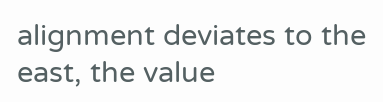alignment deviates to the east, the value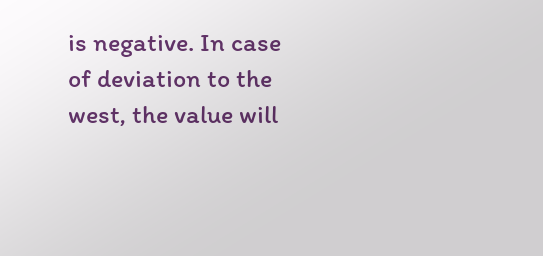is negative. In case of deviation to the west, the value will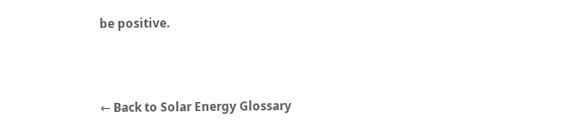be positive.



← Back to Solar Energy Glossary